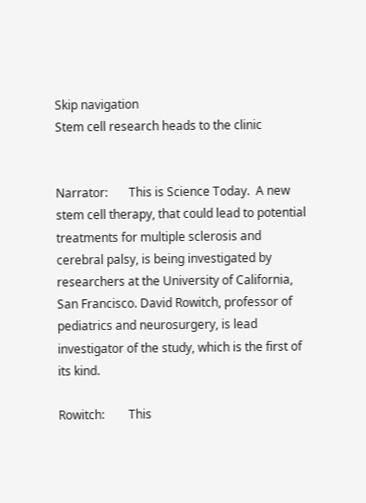Skip navigation
Stem cell research heads to the clinic


Narrator:       This is Science Today.  A new stem cell therapy, that could lead to potential treatments for multiple sclerosis and cerebral palsy, is being investigated by researchers at the University of California, San Francisco. David Rowitch, professor of pediatrics and neurosurgery, is lead investigator of the study, which is the first of its kind.

Rowitch:        This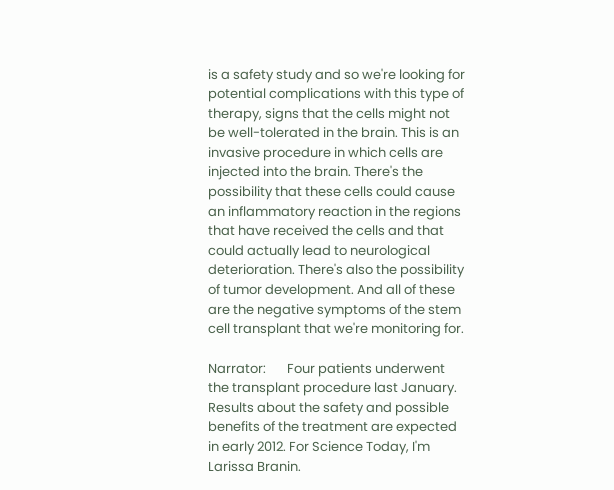is a safety study and so we're looking for potential complications with this type of therapy, signs that the cells might not be well-tolerated in the brain. This is an invasive procedure in which cells are injected into the brain. There's the possibility that these cells could cause an inflammatory reaction in the regions that have received the cells and that could actually lead to neurological deterioration. There's also the possibility of tumor development. And all of these are the negative symptoms of the stem cell transplant that we're monitoring for.

Narrator:       Four patients underwent the transplant procedure last January. Results about the safety and possible benefits of the treatment are expected in early 2012. For Science Today, I'm Larissa Branin.